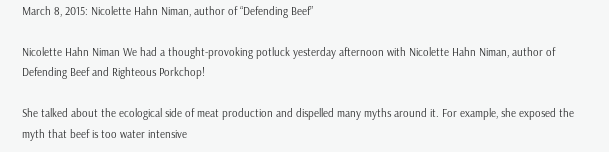March 8, 2015: Nicolette Hahn Niman, author of “Defending Beef”

Nicolette Hahn Niman We had a thought-provoking potluck yesterday afternoon with Nicolette Hahn Niman, author of Defending Beef and Righteous Porkchop!

She talked about the ecological side of meat production and dispelled many myths around it. For example, she exposed the myth that beef is too water intensive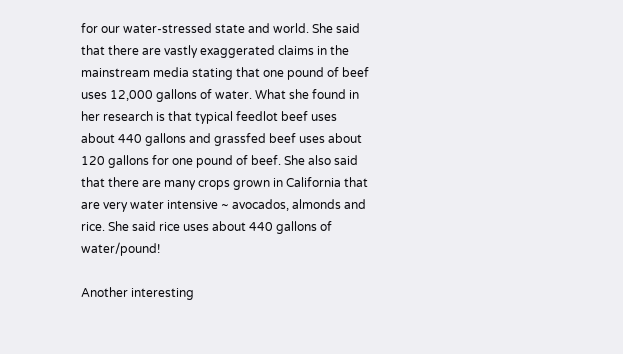for our water-stressed state and world. She said that there are vastly exaggerated claims in the mainstream media stating that one pound of beef uses 12,000 gallons of water. What she found in her research is that typical feedlot beef uses about 440 gallons and grassfed beef uses about 120 gallons for one pound of beef. She also said that there are many crops grown in California that are very water intensive ~ avocados, almonds and rice. She said rice uses about 440 gallons of water/pound!

Another interesting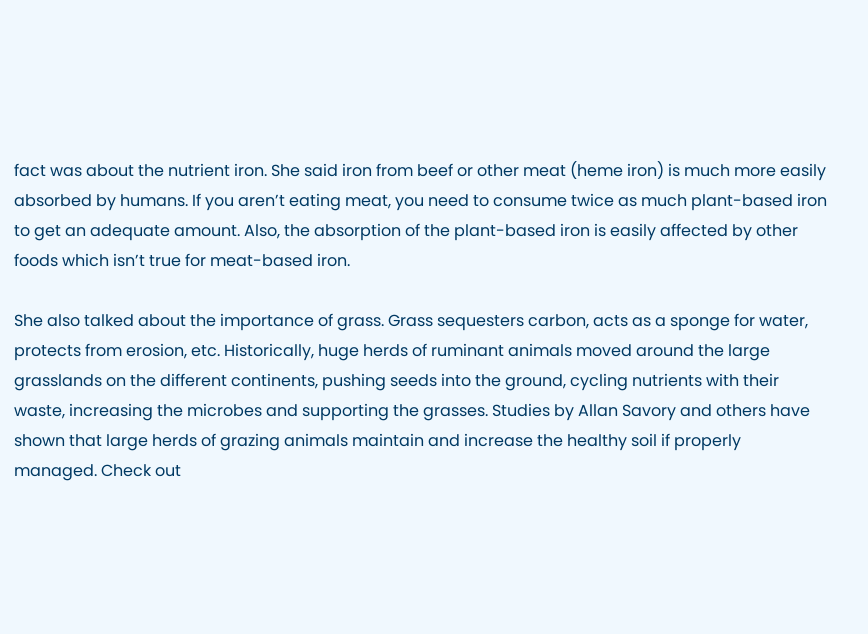fact was about the nutrient iron. She said iron from beef or other meat (heme iron) is much more easily absorbed by humans. If you aren’t eating meat, you need to consume twice as much plant-based iron to get an adequate amount. Also, the absorption of the plant-based iron is easily affected by other foods which isn’t true for meat-based iron.

She also talked about the importance of grass. Grass sequesters carbon, acts as a sponge for water, protects from erosion, etc. Historically, huge herds of ruminant animals moved around the large grasslands on the different continents, pushing seeds into the ground, cycling nutrients with their waste, increasing the microbes and supporting the grasses. Studies by Allan Savory and others have shown that large herds of grazing animals maintain and increase the healthy soil if properly managed. Check out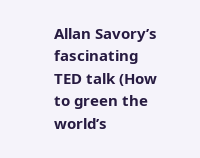Allan Savory’s fascinating TED talk (How to green the world’s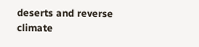deserts and reverse climate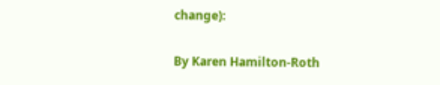change):

By Karen Hamilton-Roth